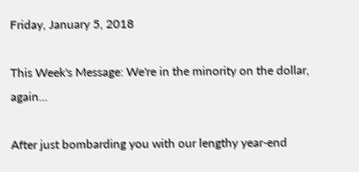Friday, January 5, 2018

This Week's Message: We're in the minority on the dollar, again...

After just bombarding you with our lengthy year-end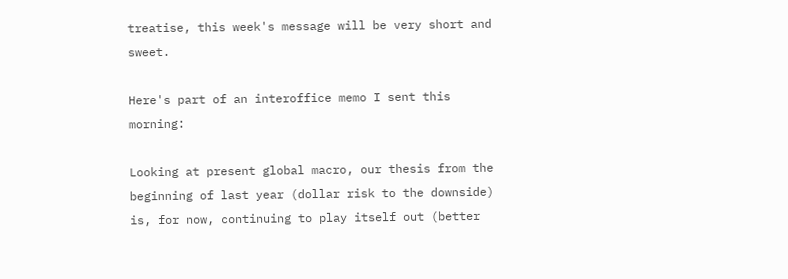treatise, this week's message will be very short and sweet.

Here's part of an interoffice memo I sent this morning:

Looking at present global macro, our thesis from the beginning of last year (dollar risk to the downside) is, for now, continuing to play itself out (better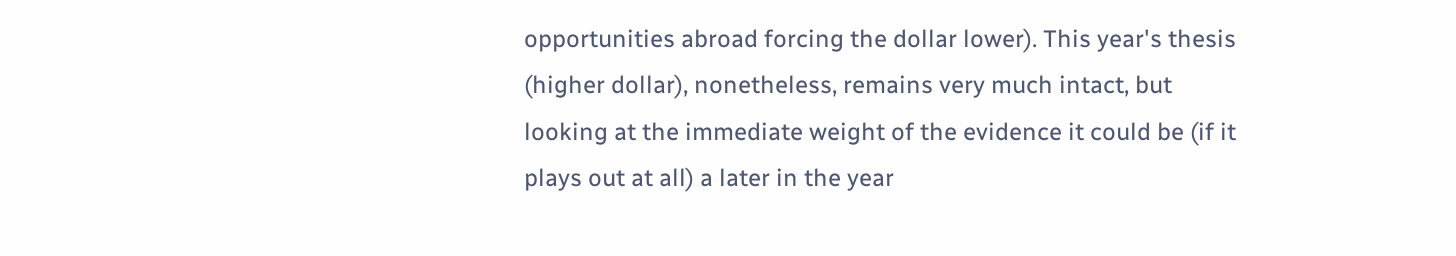opportunities abroad forcing the dollar lower). This year's thesis (higher dollar), nonetheless, remains very much intact, but looking at the immediate weight of the evidence it could be (if it plays out at all) a later in the year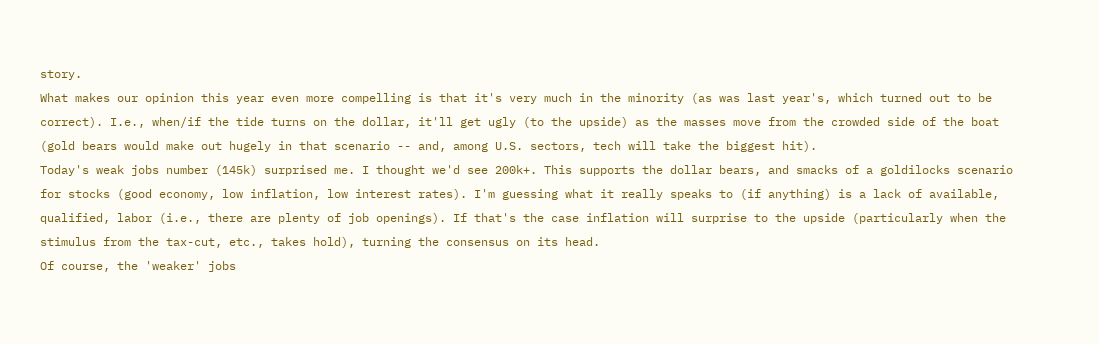story.
What makes our opinion this year even more compelling is that it's very much in the minority (as was last year's, which turned out to be correct). I.e., when/if the tide turns on the dollar, it'll get ugly (to the upside) as the masses move from the crowded side of the boat (gold bears would make out hugely in that scenario -- and, among U.S. sectors, tech will take the biggest hit).
Today's weak jobs number (145k) surprised me. I thought we'd see 200k+. This supports the dollar bears, and smacks of a goldilocks scenario for stocks (good economy, low inflation, low interest rates). I'm guessing what it really speaks to (if anything) is a lack of available, qualified, labor (i.e., there are plenty of job openings). If that's the case inflation will surprise to the upside (particularly when the stimulus from the tax-cut, etc., takes hold), turning the consensus on its head.
Of course, the 'weaker' jobs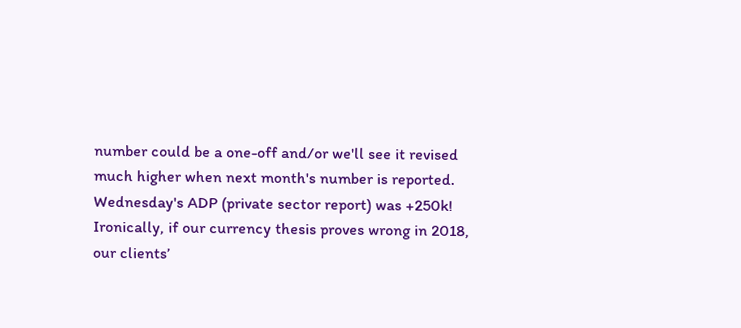number could be a one-off and/or we'll see it revised much higher when next month's number is reported. Wednesday's ADP (private sector report) was +250k!
Ironically, if our currency thesis proves wrong in 2018, our clients’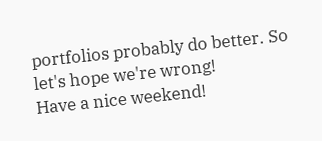portfolios probably do better. So let's hope we're wrong!
Have a nice weekend!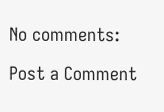No comments:

Post a Comment